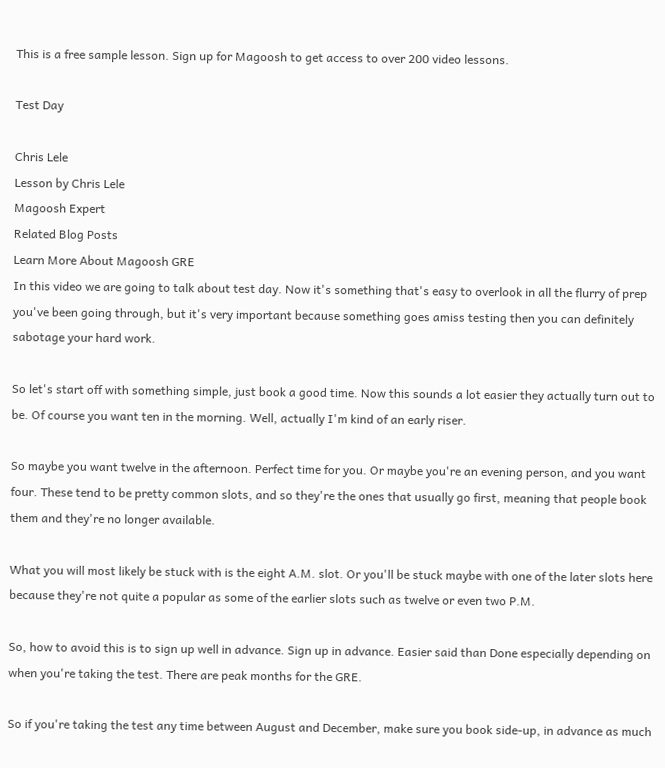This is a free sample lesson. Sign up for Magoosh to get access to over 200 video lessons.

Test Day

Chris Lele
Lesson by Chris Lele
Magoosh Expert
Related Blog Posts
Learn More About Magoosh GRE
In this video we are going to talk about test day. Now it's something that's easy to overlook in all the flurry of prep you've been going through, but it's very important because something goes amiss testing then you can definitely sabotage your hard work.

So let's start off with something simple, just book a good time. Now this sounds a lot easier they actually turn out to be. Of course you want ten in the morning. Well, actually I'm kind of an early riser.

So maybe you want twelve in the afternoon. Perfect time for you. Or maybe you're an evening person, and you want four. These tend to be pretty common slots, and so they're the ones that usually go first, meaning that people book them and they're no longer available.

What you will most likely be stuck with is the eight A.M. slot. Or you'll be stuck maybe with one of the later slots here because they're not quite a popular as some of the earlier slots such as twelve or even two P.M.

So, how to avoid this is to sign up well in advance. Sign up in advance. Easier said than Done especially depending on when you're taking the test. There are peak months for the GRE.

So if you're taking the test any time between August and December, make sure you book side-up, in advance as much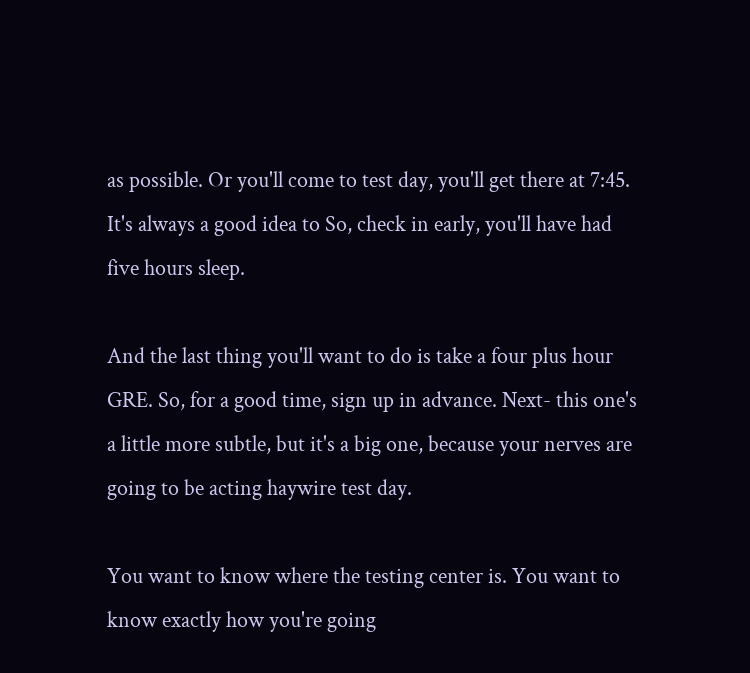as possible. Or you'll come to test day, you'll get there at 7:45. It's always a good idea to So, check in early, you'll have had five hours sleep.

And the last thing you'll want to do is take a four plus hour GRE. So, for a good time, sign up in advance. Next- this one's a little more subtle, but it's a big one, because your nerves are going to be acting haywire test day.

You want to know where the testing center is. You want to know exactly how you're going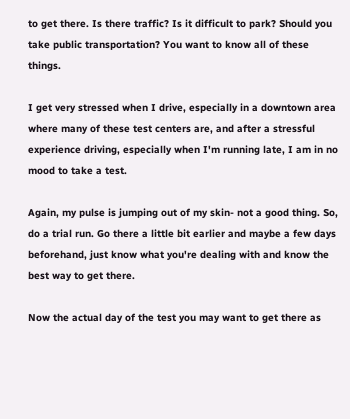to get there. Is there traffic? Is it difficult to park? Should you take public transportation? You want to know all of these things.

I get very stressed when I drive, especially in a downtown area where many of these test centers are, and after a stressful experience driving, especially when I'm running late, I am in no mood to take a test.

Again, my pulse is jumping out of my skin- not a good thing. So, do a trial run. Go there a little bit earlier and maybe a few days beforehand, just know what you're dealing with and know the best way to get there.

Now the actual day of the test you may want to get there as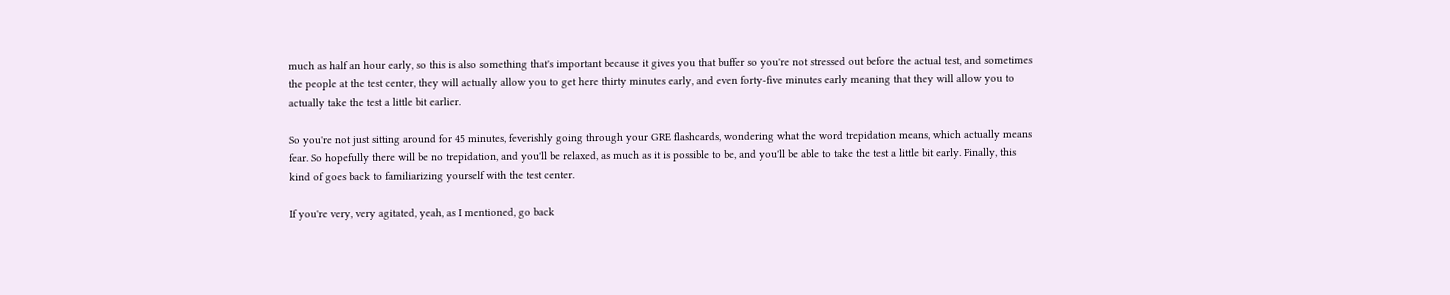much as half an hour early, so this is also something that's important because it gives you that buffer so you're not stressed out before the actual test, and sometimes the people at the test center, they will actually allow you to get here thirty minutes early, and even forty-five minutes early meaning that they will allow you to actually take the test a little bit earlier.

So you're not just sitting around for 45 minutes, feverishly going through your GRE flashcards, wondering what the word trepidation means, which actually means fear. So hopefully there will be no trepidation, and you'll be relaxed, as much as it is possible to be, and you'll be able to take the test a little bit early. Finally, this kind of goes back to familiarizing yourself with the test center.

If you're very, very agitated, yeah, as I mentioned, go back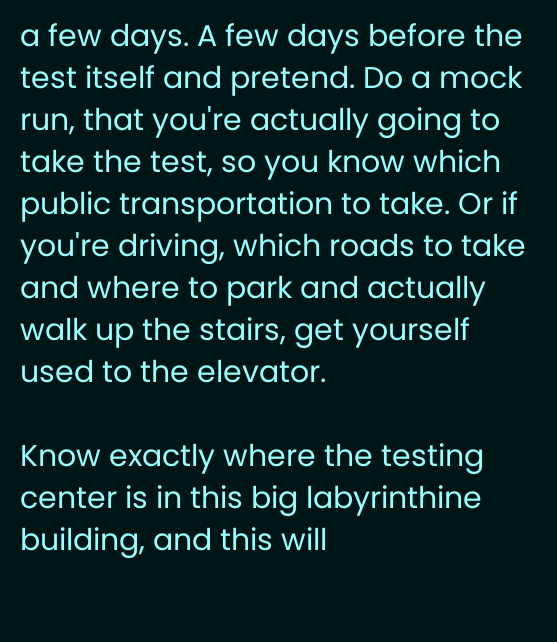a few days. A few days before the test itself and pretend. Do a mock run, that you're actually going to take the test, so you know which public transportation to take. Or if you're driving, which roads to take and where to park and actually walk up the stairs, get yourself used to the elevator.

Know exactly where the testing center is in this big labyrinthine building, and this will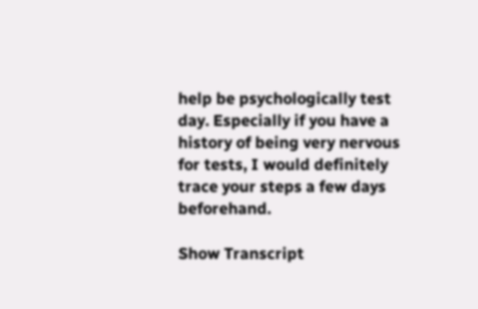help be psychologically test day. Especially if you have a history of being very nervous for tests, I would definitely trace your steps a few days beforehand.

Show Transcript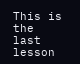This is the last lesson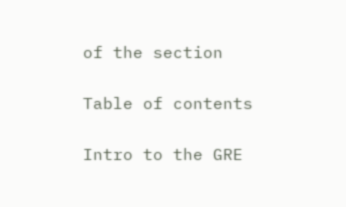of the section

Table of contents

Intro to the GRE